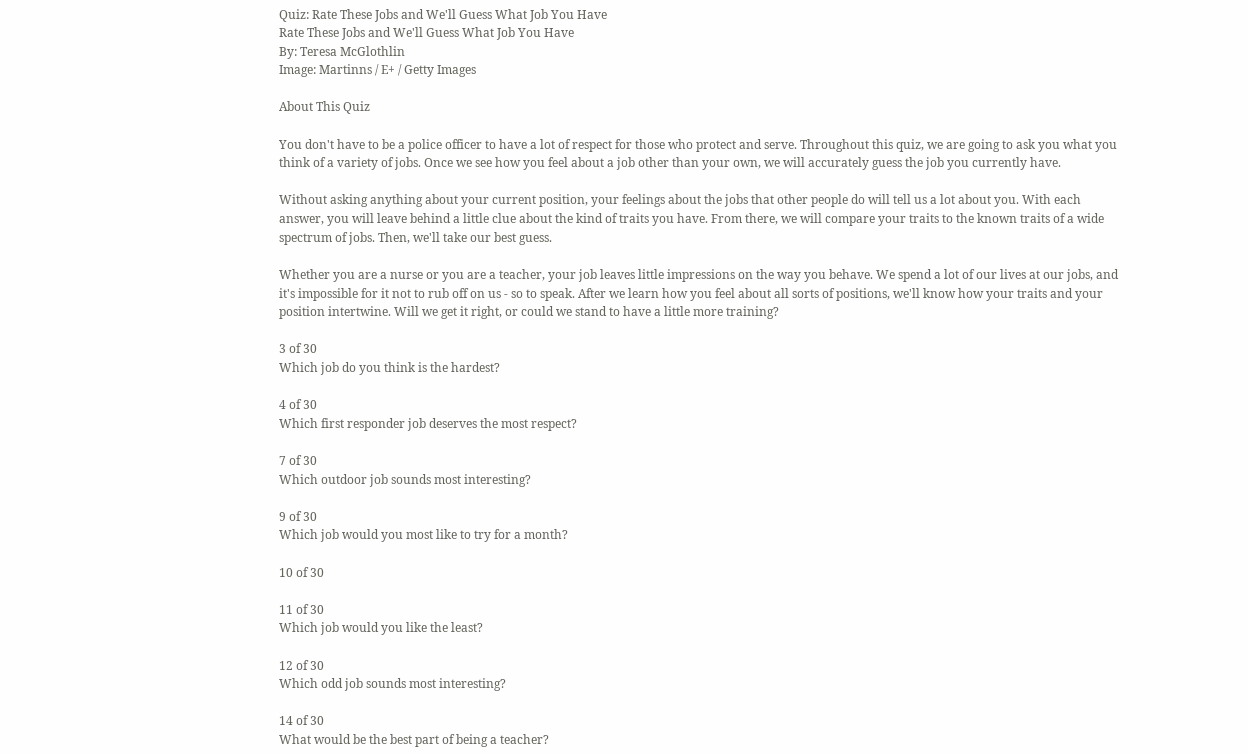Quiz: Rate These Jobs and We'll Guess What Job You Have
Rate These Jobs and We'll Guess What Job You Have
By: Teresa McGlothlin
Image: Martinns / E+ / Getty Images

About This Quiz

You don't have to be a police officer to have a lot of respect for those who protect and serve. Throughout this quiz, we are going to ask you what you think of a variety of jobs. Once we see how you feel about a job other than your own, we will accurately guess the job you currently have.

Without asking anything about your current position, your feelings about the jobs that other people do will tell us a lot about you. With each answer, you will leave behind a little clue about the kind of traits you have. From there, we will compare your traits to the known traits of a wide spectrum of jobs. Then, we'll take our best guess.

Whether you are a nurse or you are a teacher, your job leaves little impressions on the way you behave. We spend a lot of our lives at our jobs, and it's impossible for it not to rub off on us - so to speak. After we learn how you feel about all sorts of positions, we'll know how your traits and your position intertwine. Will we get it right, or could we stand to have a little more training?

3 of 30
Which job do you think is the hardest?

4 of 30
Which first responder job deserves the most respect?

7 of 30
Which outdoor job sounds most interesting?

9 of 30
Which job would you most like to try for a month?

10 of 30

11 of 30
Which job would you like the least?

12 of 30
Which odd job sounds most interesting?

14 of 30
What would be the best part of being a teacher?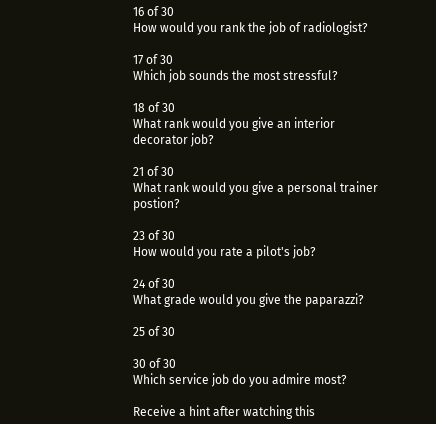16 of 30
How would you rank the job of radiologist?

17 of 30
Which job sounds the most stressful?

18 of 30
What rank would you give an interior decorator job?

21 of 30
What rank would you give a personal trainer postion?

23 of 30
How would you rate a pilot's job?

24 of 30
What grade would you give the paparazzi?

25 of 30

30 of 30
Which service job do you admire most?

Receive a hint after watching this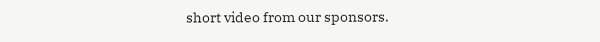short video from our sponsors.